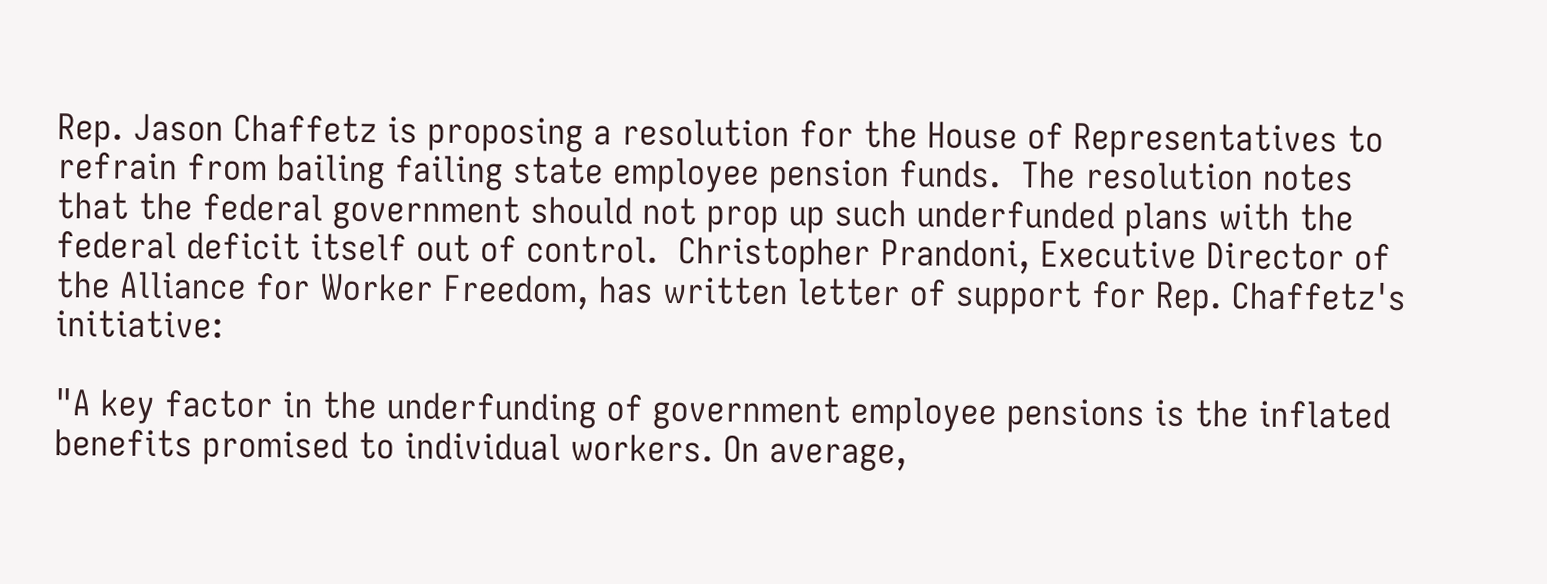Rep. Jason Chaffetz is proposing a resolution for the House of Representatives to refrain from bailing failing state employee pension funds.  The resolution notes that the federal government should not prop up such underfunded plans with the federal deficit itself out of control.  Christopher Prandoni, Executive Director of the Alliance for Worker Freedom, has written letter of support for Rep. Chaffetz's initiative:

"A key factor in the underfunding of government employee pensions is the inflated benefits promised to individual workers. On average,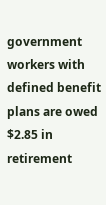government workers with defined benefit plans are owed $2.85 in retirement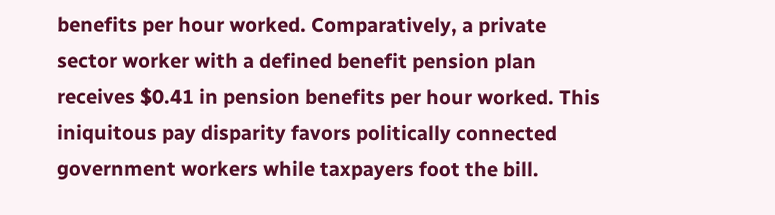benefits per hour worked. Comparatively, a private sector worker with a defined benefit pension plan receives $0.41 in pension benefits per hour worked. This iniquitous pay disparity favors politically connected government workers while taxpayers foot the bill.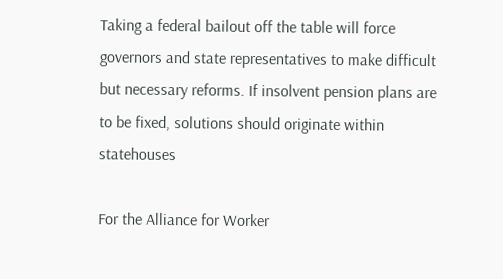Taking a federal bailout off the table will force governors and state representatives to make difficult but necessary reforms. If insolvent pension plans are to be fixed, solutions should originate within statehouses

For the Alliance for Worker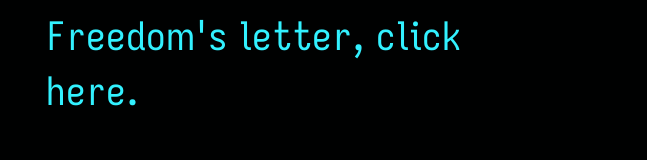Freedom's letter, click here.